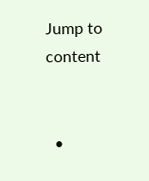Jump to content


  •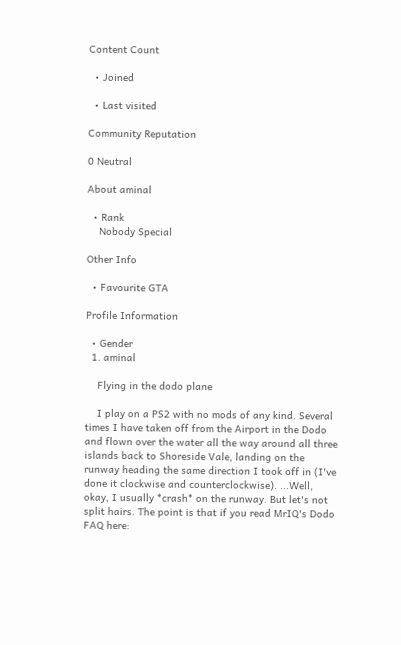Content Count

  • Joined

  • Last visited

Community Reputation

0 Neutral

About aminal

  • Rank
    Nobody Special

Other Info

  • Favourite GTA

Profile Information

  • Gender
  1. aminal

    Flying in the dodo plane

    I play on a PS2 with no mods of any kind. Several times I have taken off from the Airport in the Dodo and flown over the water all the way around all three islands back to Shoreside Vale, landing on the runway heading the same direction I took off in (I've done it clockwise and counterclockwise). ...Well, okay, I usually *crash* on the runway. But let's not split hairs. The point is that if you read MrIQ's Dodo FAQ here: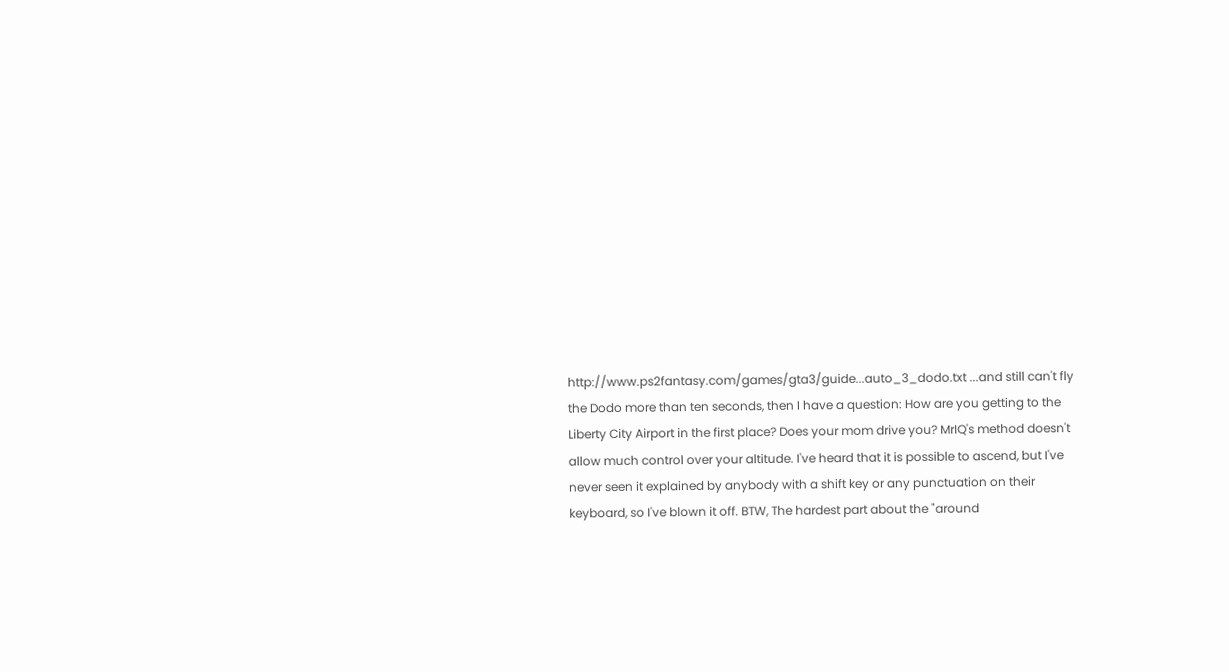http://www.ps2fantasy.com/games/gta3/guide...auto_3_dodo.txt ...and still can't fly the Dodo more than ten seconds, then I have a question: How are you getting to the Liberty City Airport in the first place? Does your mom drive you? MrIQ's method doesn't allow much control over your altitude. I've heard that it is possible to ascend, but I've never seen it explained by anybody with a shift key or any punctuation on their keyboard, so I've blown it off. BTW, The hardest part about the "around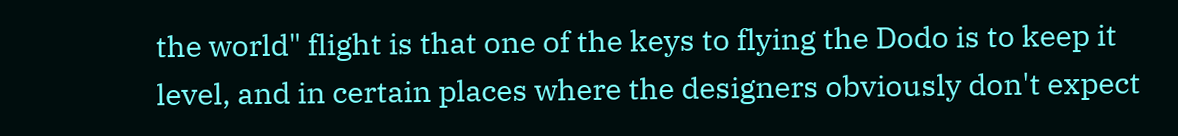the world" flight is that one of the keys to flying the Dodo is to keep it level, and in certain places where the designers obviously don't expect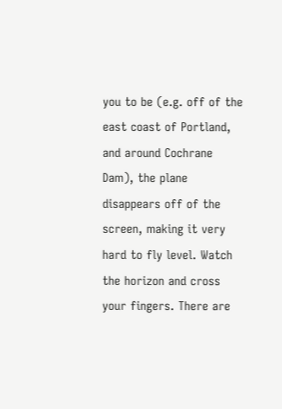you to be (e.g. off of the east coast of Portland, and around Cochrane Dam), the plane disappears off of the screen, making it very hard to fly level. Watch the horizon and cross your fingers. There are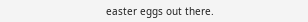easter eggs out there.